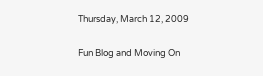Thursday, March 12, 2009

Fun Blog and Moving On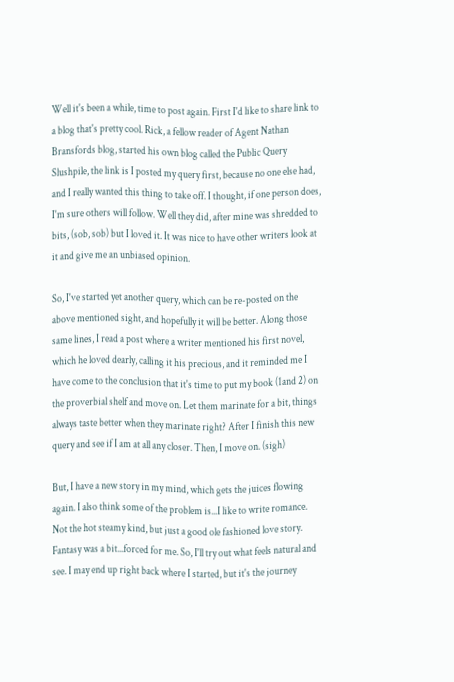Well it's been a while, time to post again. First I'd like to share link to a blog that's pretty cool. Rick, a fellow reader of Agent Nathan Bransfords blog, started his own blog called the Public Query Slushpile, the link is I posted my query first, because no one else had, and I really wanted this thing to take off. I thought, if one person does, I'm sure others will follow. Well they did, after mine was shredded to bits, (sob, sob) but I loved it. It was nice to have other writers look at it and give me an unbiased opinion.

So, I've started yet another query, which can be re-posted on the above mentioned sight, and hopefully it will be better. Along those same lines, I read a post where a writer mentioned his first novel, which he loved dearly, calling it his precious, and it reminded me I have come to the conclusion that it's time to put my book (1and 2) on the proverbial shelf and move on. Let them marinate for a bit, things always taste better when they marinate right? After I finish this new query and see if I am at all any closer. Then, I move on. (sigh)

But, I have a new story in my mind, which gets the juices flowing again. I also think some of the problem is...I like to write romance. Not the hot steamy kind, but just a good ole fashioned love story. Fantasy was a bit...forced for me. So, I'll try out what feels natural and see. I may end up right back where I started, but it's the journey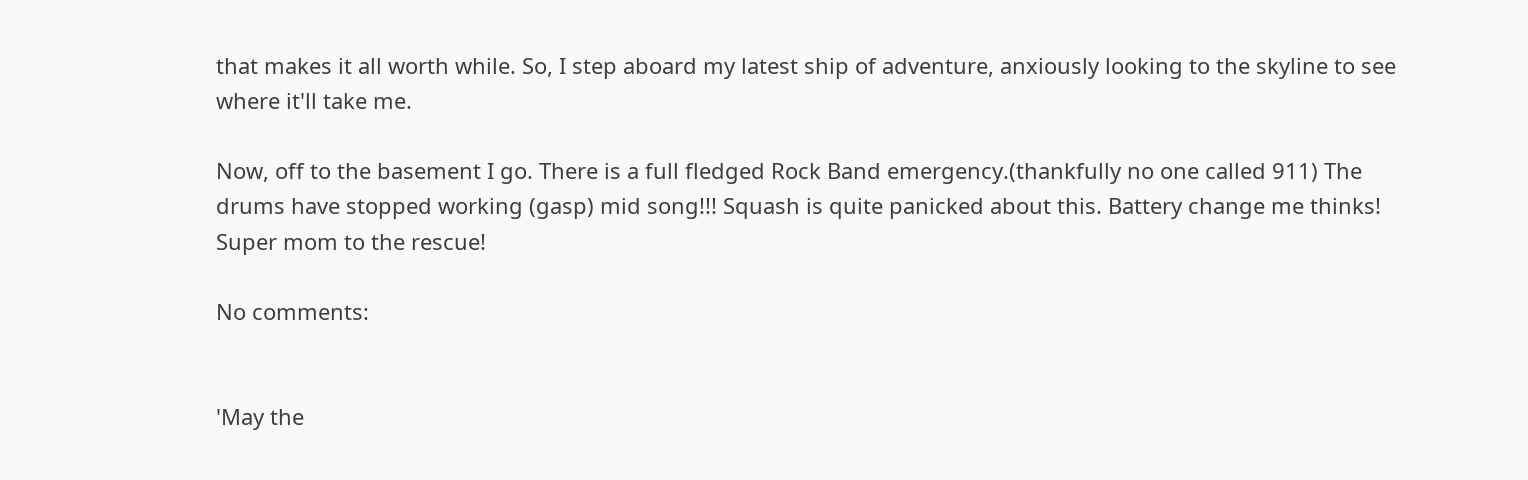that makes it all worth while. So, I step aboard my latest ship of adventure, anxiously looking to the skyline to see where it'll take me.

Now, off to the basement I go. There is a full fledged Rock Band emergency.(thankfully no one called 911) The drums have stopped working (gasp) mid song!!! Squash is quite panicked about this. Battery change me thinks! Super mom to the rescue!

No comments:


'May the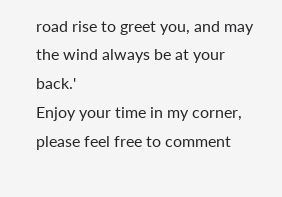road rise to greet you, and may the wind always be at your back.'
Enjoy your time in my corner, please feel free to comment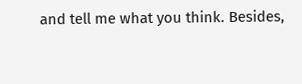and tell me what you think. Besides,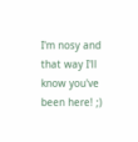I'm nosy and that way I'll know you've been here! ;)